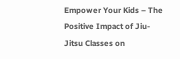Empower Your Kids – The Positive Impact of Jiu-Jitsu Classes on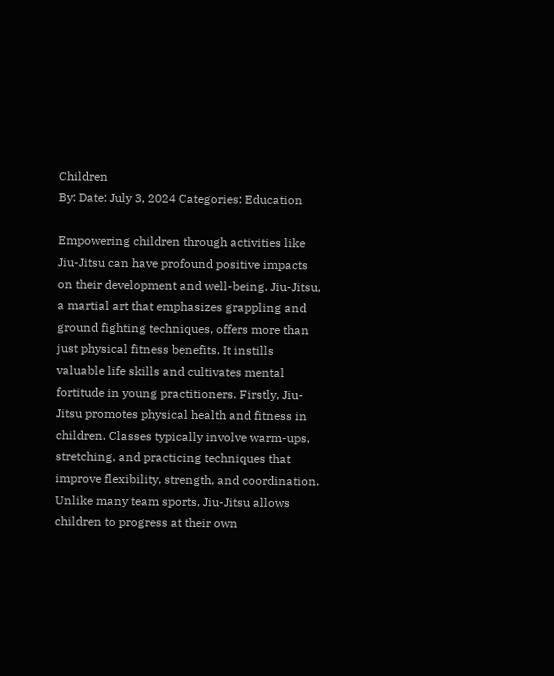Children
By: Date: July 3, 2024 Categories: Education

Empowering children through activities like Jiu-Jitsu can have profound positive impacts on their development and well-being. Jiu-Jitsu, a martial art that emphasizes grappling and ground fighting techniques, offers more than just physical fitness benefits. It instills valuable life skills and cultivates mental fortitude in young practitioners. Firstly, Jiu-Jitsu promotes physical health and fitness in children. Classes typically involve warm-ups, stretching, and practicing techniques that improve flexibility, strength, and coordination. Unlike many team sports, Jiu-Jitsu allows children to progress at their own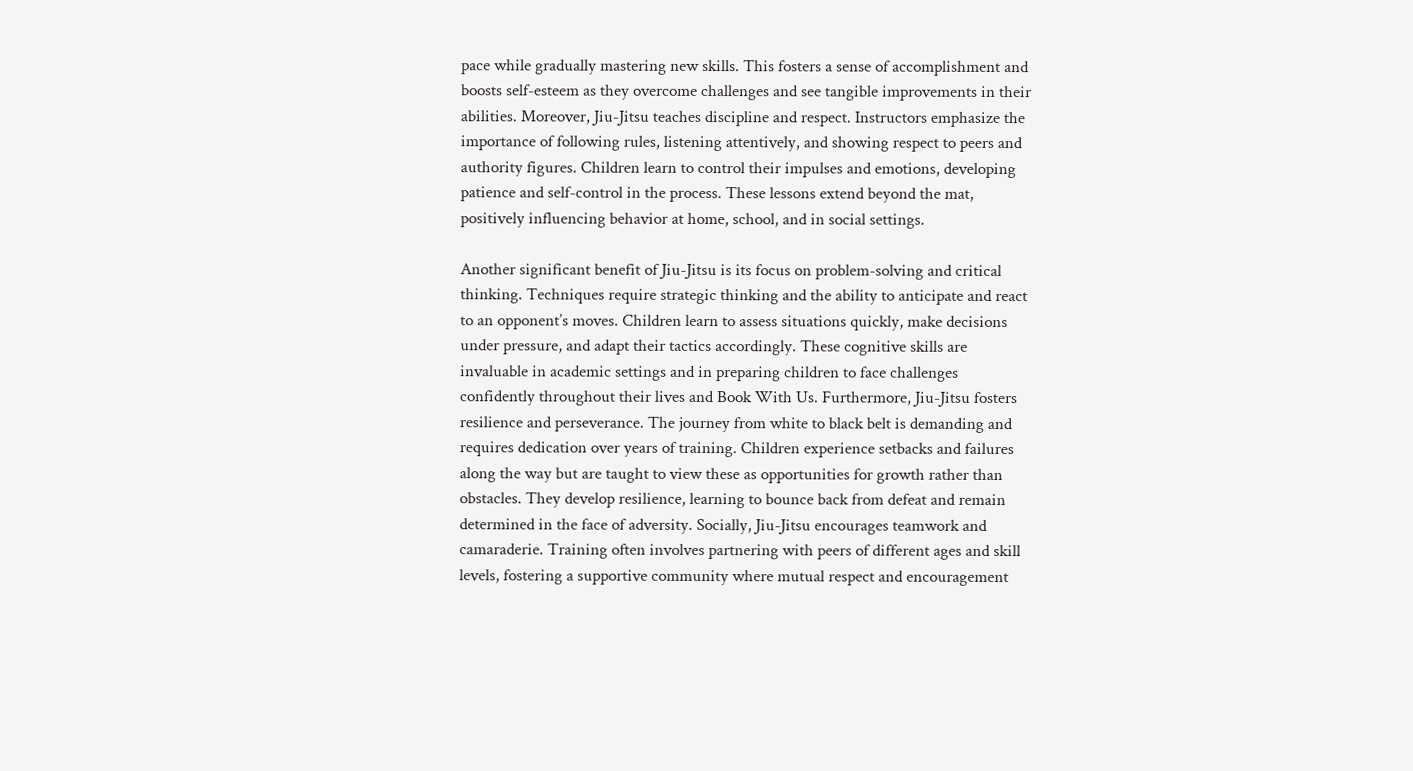pace while gradually mastering new skills. This fosters a sense of accomplishment and boosts self-esteem as they overcome challenges and see tangible improvements in their abilities. Moreover, Jiu-Jitsu teaches discipline and respect. Instructors emphasize the importance of following rules, listening attentively, and showing respect to peers and authority figures. Children learn to control their impulses and emotions, developing patience and self-control in the process. These lessons extend beyond the mat, positively influencing behavior at home, school, and in social settings.

Another significant benefit of Jiu-Jitsu is its focus on problem-solving and critical thinking. Techniques require strategic thinking and the ability to anticipate and react to an opponent’s moves. Children learn to assess situations quickly, make decisions under pressure, and adapt their tactics accordingly. These cognitive skills are invaluable in academic settings and in preparing children to face challenges confidently throughout their lives and Book With Us. Furthermore, Jiu-Jitsu fosters resilience and perseverance. The journey from white to black belt is demanding and requires dedication over years of training. Children experience setbacks and failures along the way but are taught to view these as opportunities for growth rather than obstacles. They develop resilience, learning to bounce back from defeat and remain determined in the face of adversity. Socially, Jiu-Jitsu encourages teamwork and camaraderie. Training often involves partnering with peers of different ages and skill levels, fostering a supportive community where mutual respect and encouragement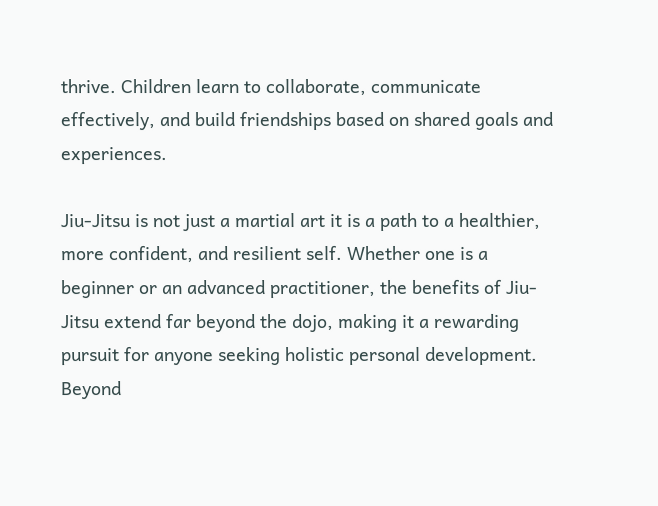thrive. Children learn to collaborate, communicate effectively, and build friendships based on shared goals and experiences.

Jiu-Jitsu is not just a martial art it is a path to a healthier, more confident, and resilient self. Whether one is a beginner or an advanced practitioner, the benefits of Jiu-Jitsu extend far beyond the dojo, making it a rewarding pursuit for anyone seeking holistic personal development. Beyond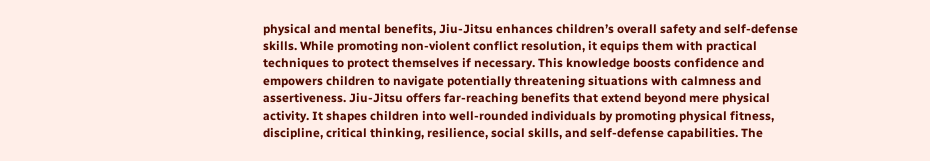physical and mental benefits, Jiu-Jitsu enhances children’s overall safety and self-defense skills. While promoting non-violent conflict resolution, it equips them with practical techniques to protect themselves if necessary. This knowledge boosts confidence and empowers children to navigate potentially threatening situations with calmness and assertiveness. Jiu-Jitsu offers far-reaching benefits that extend beyond mere physical activity. It shapes children into well-rounded individuals by promoting physical fitness, discipline, critical thinking, resilience, social skills, and self-defense capabilities. The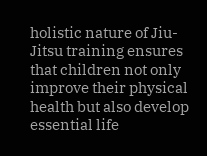holistic nature of Jiu-Jitsu training ensures that children not only improve their physical health but also develop essential life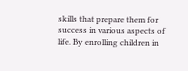skills that prepare them for success in various aspects of life. By enrolling children in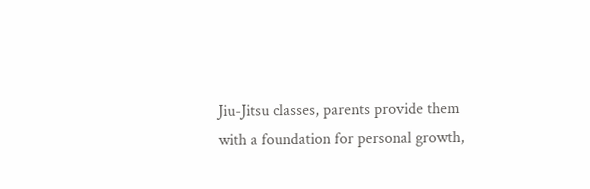Jiu-Jitsu classes, parents provide them with a foundation for personal growth,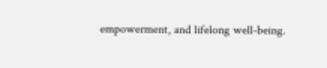empowerment, and lifelong well-being.